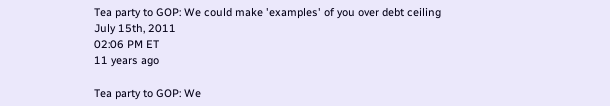Tea party to GOP: We could make 'examples' of you over debt ceiling
July 15th, 2011
02:06 PM ET
11 years ago

Tea party to GOP: We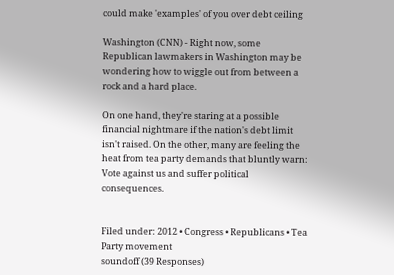could make 'examples' of you over debt ceiling

Washington (CNN) - Right now, some Republican lawmakers in Washington may be wondering how to wiggle out from between a rock and a hard place.

On one hand, they're staring at a possible financial nightmare if the nation's debt limit isn't raised. On the other, many are feeling the heat from tea party demands that bluntly warn: Vote against us and suffer political consequences.


Filed under: 2012 • Congress • Republicans • Tea Party movement
soundoff (39 Responses)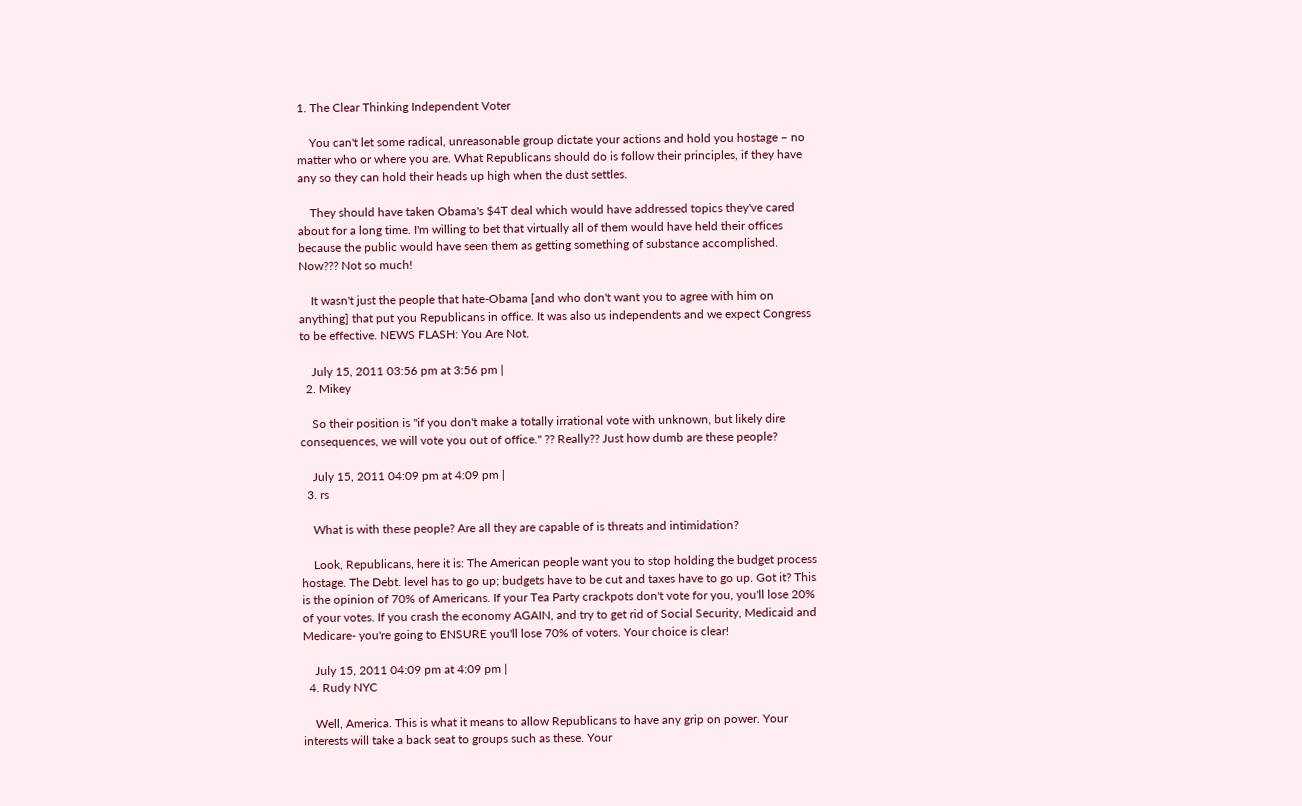1. The Clear Thinking Independent Voter

    You can't let some radical, unreasonable group dictate your actions and hold you hostage – no matter who or where you are. What Republicans should do is follow their principles, if they have any so they can hold their heads up high when the dust settles.

    They should have taken Obama's $4T deal which would have addressed topics they've cared about for a long time. I'm willing to bet that virtually all of them would have held their offices because the public would have seen them as getting something of substance accomplished. Now??? Not so much!

    It wasn't just the people that hate-Obama [and who don't want you to agree with him on anything] that put you Republicans in office. It was also us independents and we expect Congress to be effective. NEWS FLASH: You Are Not.

    July 15, 2011 03:56 pm at 3:56 pm |
  2. Mikey

    So their position is "if you don't make a totally irrational vote with unknown, but likely dire consequences, we will vote you out of office." ?? Really?? Just how dumb are these people?

    July 15, 2011 04:09 pm at 4:09 pm |
  3. rs

    What is with these people? Are all they are capable of is threats and intimidation?

    Look, Republicans, here it is: The American people want you to stop holding the budget process hostage. The Debt. level has to go up; budgets have to be cut and taxes have to go up. Got it? This is the opinion of 70% of Americans. If your Tea Party crackpots don't vote for you, you'll lose 20% of your votes. If you crash the economy AGAIN, and try to get rid of Social Security, Medicaid and Medicare- you're going to ENSURE you'll lose 70% of voters. Your choice is clear!

    July 15, 2011 04:09 pm at 4:09 pm |
  4. Rudy NYC

    Well, America. This is what it means to allow Republicans to have any grip on power. Your interests will take a back seat to groups such as these. Your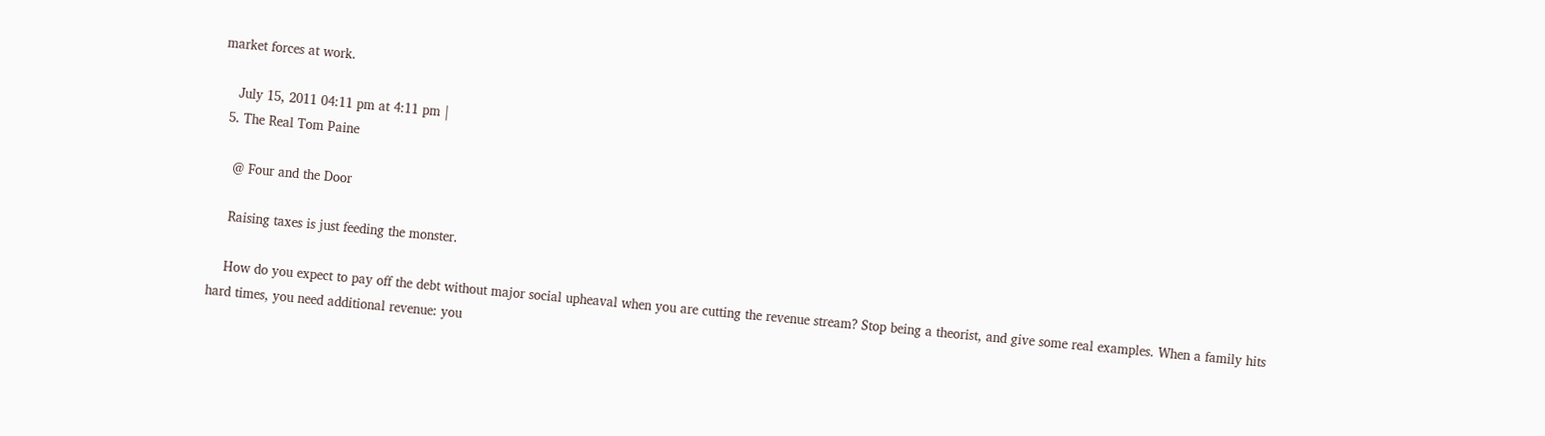market forces at work.

    July 15, 2011 04:11 pm at 4:11 pm |
  5. The Real Tom Paine

    @ Four and the Door

    Raising taxes is just feeding the monster.

    How do you expect to pay off the debt without major social upheaval when you are cutting the revenue stream? Stop being a theorist, and give some real examples. When a family hits hard times, you need additional revenue: you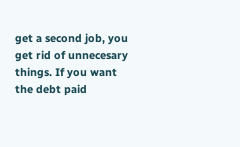get a second job, you get rid of unnecesary things. If you want the debt paid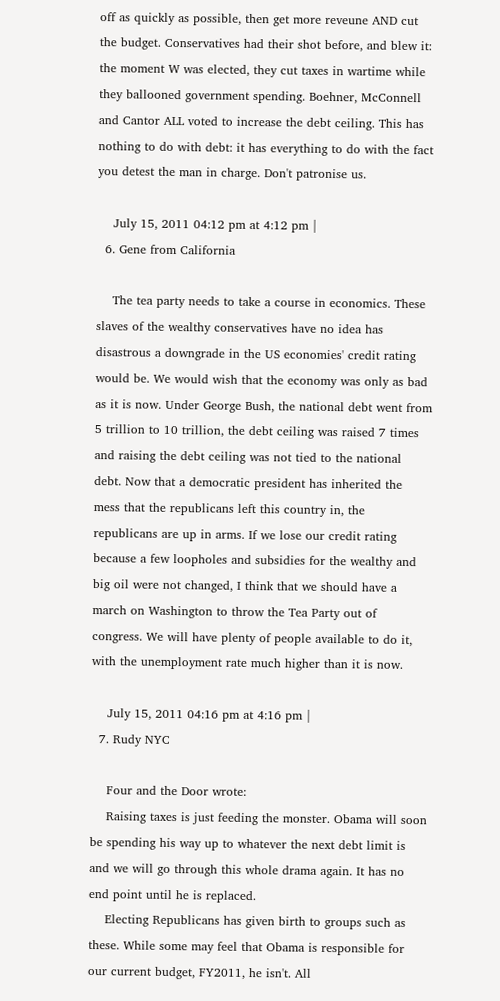off as quickly as possible, then get more reveune AND cut the budget. Conservatives had their shot before, and blew it: the moment W was elected, they cut taxes in wartime while they ballooned government spending. Boehner, McConnell and Cantor ALL voted to increase the debt ceiling. This has nothing to do with debt: it has everything to do with the fact you detest the man in charge. Don't patronise us.

    July 15, 2011 04:12 pm at 4:12 pm |
  6. Gene from California

    The tea party needs to take a course in economics. These slaves of the wealthy conservatives have no idea has disastrous a downgrade in the US economies' credit rating would be. We would wish that the economy was only as bad as it is now. Under George Bush, the national debt went from 5 trillion to 10 trillion, the debt ceiling was raised 7 times and raising the debt ceiling was not tied to the national debt. Now that a democratic president has inherited the mess that the republicans left this country in, the republicans are up in arms. If we lose our credit rating because a few loopholes and subsidies for the wealthy and big oil were not changed, I think that we should have a march on Washington to throw the Tea Party out of congress. We will have plenty of people available to do it, with the unemployment rate much higher than it is now.

    July 15, 2011 04:16 pm at 4:16 pm |
  7. Rudy NYC

    Four and the Door wrote:
    Raising taxes is just feeding the monster. Obama will soon be spending his way up to whatever the next debt limit is and we will go through this whole drama again. It has no end point until he is replaced.
    Electing Republicans has given birth to groups such as these. While some may feel that Obama is responsible for our current budget, FY2011, he isn't. All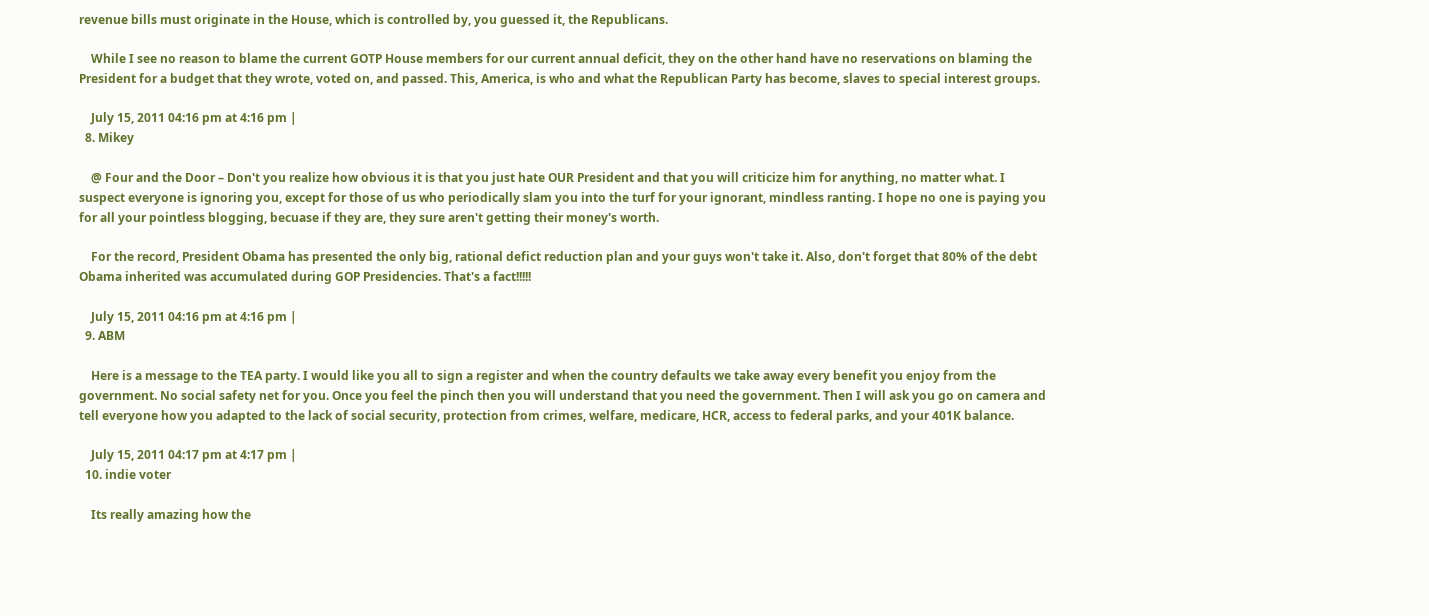revenue bills must originate in the House, which is controlled by, you guessed it, the Republicans.

    While I see no reason to blame the current GOTP House members for our current annual deficit, they on the other hand have no reservations on blaming the President for a budget that they wrote, voted on, and passed. This, America, is who and what the Republican Party has become, slaves to special interest groups.

    July 15, 2011 04:16 pm at 4:16 pm |
  8. Mikey

    @ Four and the Door – Don't you realize how obvious it is that you just hate OUR President and that you will criticize him for anything, no matter what. I suspect everyone is ignoring you, except for those of us who periodically slam you into the turf for your ignorant, mindless ranting. I hope no one is paying you for all your pointless blogging, becuase if they are, they sure aren't getting their money's worth.

    For the record, President Obama has presented the only big, rational defict reduction plan and your guys won't take it. Also, don't forget that 80% of the debt Obama inherited was accumulated during GOP Presidencies. That's a fact!!!!!

    July 15, 2011 04:16 pm at 4:16 pm |
  9. ABM

    Here is a message to the TEA party. I would like you all to sign a register and when the country defaults we take away every benefit you enjoy from the government. No social safety net for you. Once you feel the pinch then you will understand that you need the government. Then I will ask you go on camera and tell everyone how you adapted to the lack of social security, protection from crimes, welfare, medicare, HCR, access to federal parks, and your 401K balance.

    July 15, 2011 04:17 pm at 4:17 pm |
  10. indie voter

    Its really amazing how the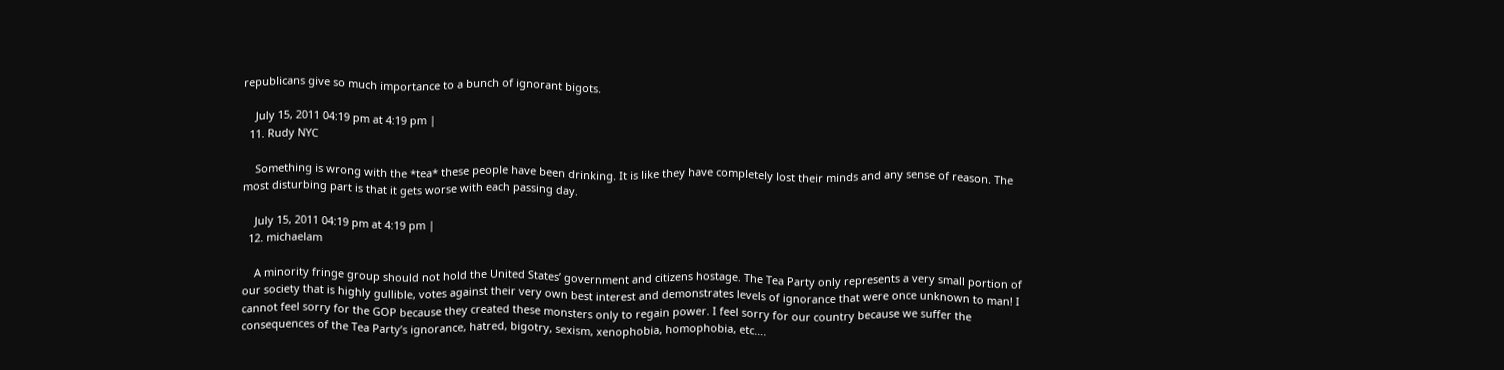republicans give so much importance to a bunch of ignorant bigots.

    July 15, 2011 04:19 pm at 4:19 pm |
  11. Rudy NYC

    Something is wrong with the *tea* these people have been drinking. It is like they have completely lost their minds and any sense of reason. The most disturbing part is that it gets worse with each passing day.

    July 15, 2011 04:19 pm at 4:19 pm |
  12. michaelam

    A minority fringe group should not hold the United States’ government and citizens hostage. The Tea Party only represents a very small portion of our society that is highly gullible, votes against their very own best interest and demonstrates levels of ignorance that were once unknown to man! I cannot feel sorry for the GOP because they created these monsters only to regain power. I feel sorry for our country because we suffer the consequences of the Tea Party’s ignorance, hatred, bigotry, sexism, xenophobia, homophobia, etc….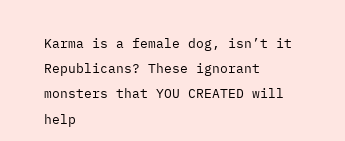Karma is a female dog, isn’t it Republicans? These ignorant monsters that YOU CREATED will help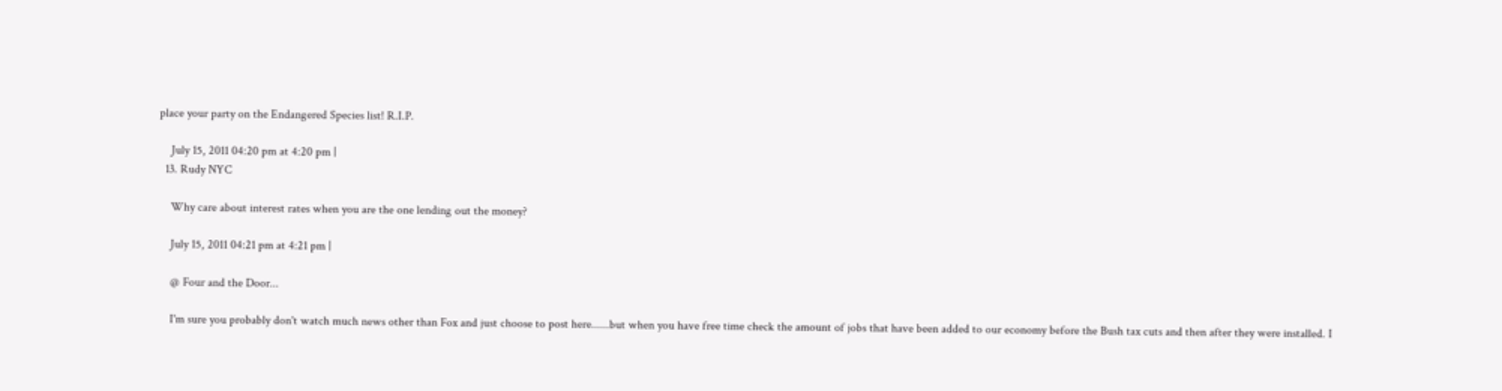place your party on the Endangered Species list! R.I.P.

    July 15, 2011 04:20 pm at 4:20 pm |
  13. Rudy NYC

    Why care about interest rates when you are the one lending out the money?

    July 15, 2011 04:21 pm at 4:21 pm |

    @ Four and the Door...

    I'm sure you probably don't watch much news other than Fox and just choose to post here......but when you have free time check the amount of jobs that have been added to our economy before the Bush tax cuts and then after they were installed. I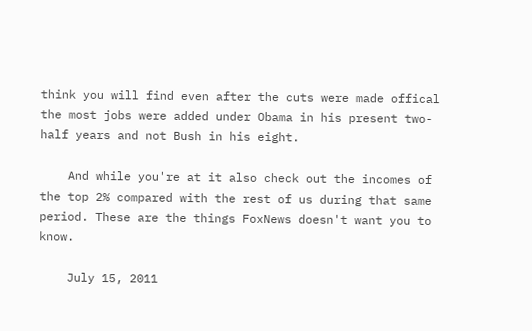think you will find even after the cuts were made offical the most jobs were added under Obama in his present two-half years and not Bush in his eight.

    And while you're at it also check out the incomes of the top 2% compared with the rest of us during that same period. These are the things FoxNews doesn't want you to know.

    July 15, 2011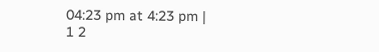04:23 pm at 4:23 pm |
1 2